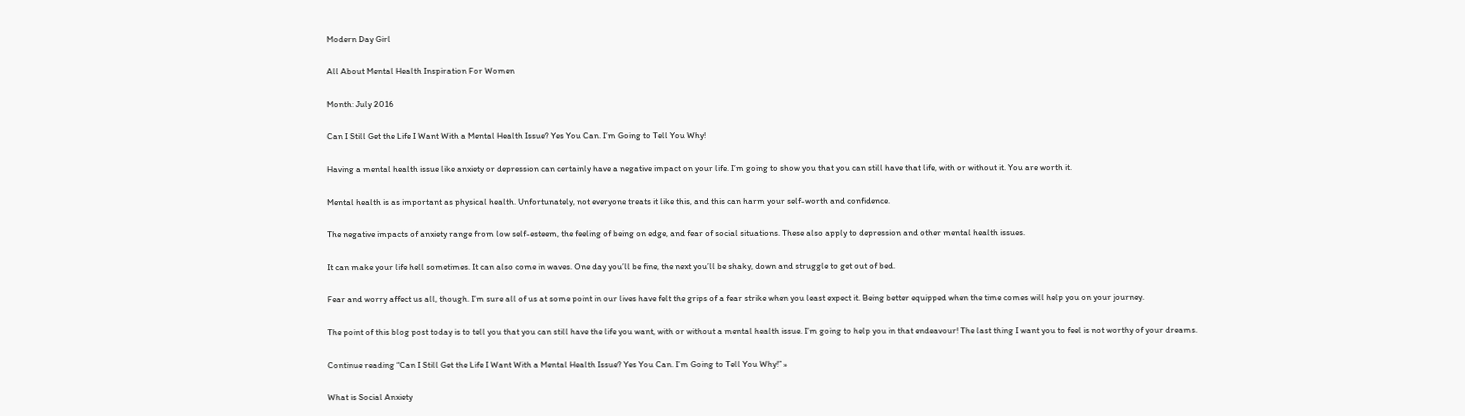Modern Day Girl

All About Mental Health Inspiration For Women

Month: July 2016

Can I Still Get the Life I Want With a Mental Health Issue? Yes You Can. I’m Going to Tell You Why!

Having a mental health issue like anxiety or depression can certainly have a negative impact on your life. I’m going to show you that you can still have that life, with or without it. You are worth it.

Mental health is as important as physical health. Unfortunately, not everyone treats it like this, and this can harm your self-worth and confidence.

The negative impacts of anxiety range from low self-esteem, the feeling of being on edge, and fear of social situations. These also apply to depression and other mental health issues.

It can make your life hell sometimes. It can also come in waves. One day you’ll be fine, the next you’ll be shaky, down and struggle to get out of bed.

Fear and worry affect us all, though. I’m sure all of us at some point in our lives have felt the grips of a fear strike when you least expect it. Being better equipped when the time comes will help you on your journey.

The point of this blog post today is to tell you that you can still have the life you want, with or without a mental health issue. I’m going to help you in that endeavour! The last thing I want you to feel is not worthy of your dreams.

Continue reading “Can I Still Get the Life I Want With a Mental Health Issue? Yes You Can. I’m Going to Tell You Why!” »

What is Social Anxiety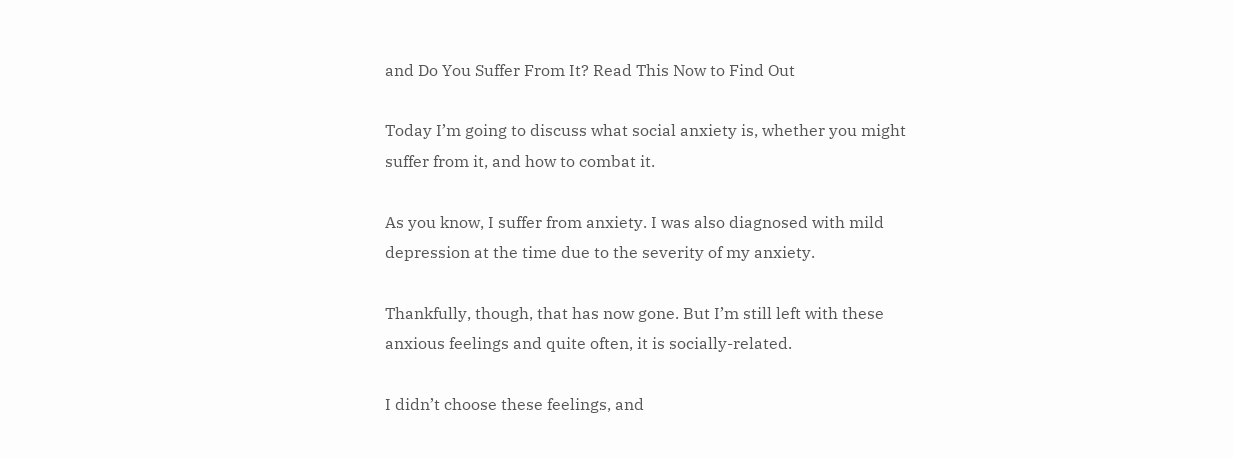and Do You Suffer From It? Read This Now to Find Out

Today I’m going to discuss what social anxiety is, whether you might suffer from it, and how to combat it.

As you know, I suffer from anxiety. I was also diagnosed with mild depression at the time due to the severity of my anxiety.

Thankfully, though, that has now gone. But I’m still left with these anxious feelings and quite often, it is socially-related.

I didn’t choose these feelings, and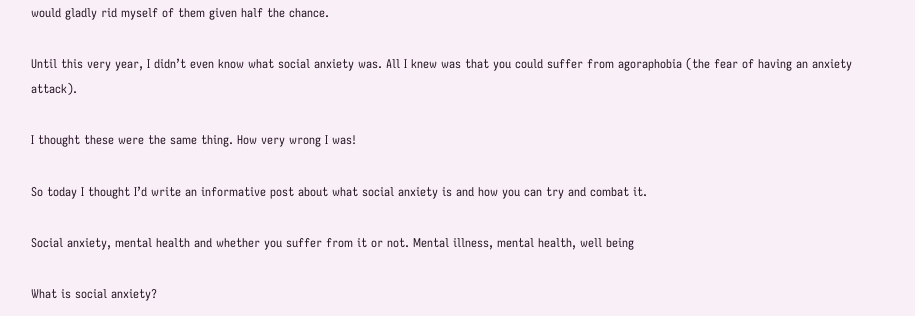would gladly rid myself of them given half the chance.

Until this very year, I didn’t even know what social anxiety was. All I knew was that you could suffer from agoraphobia (the fear of having an anxiety attack).

I thought these were the same thing. How very wrong I was!

So today I thought I’d write an informative post about what social anxiety is and how you can try and combat it.

Social anxiety, mental health and whether you suffer from it or not. Mental illness, mental health, well being

What is social anxiety?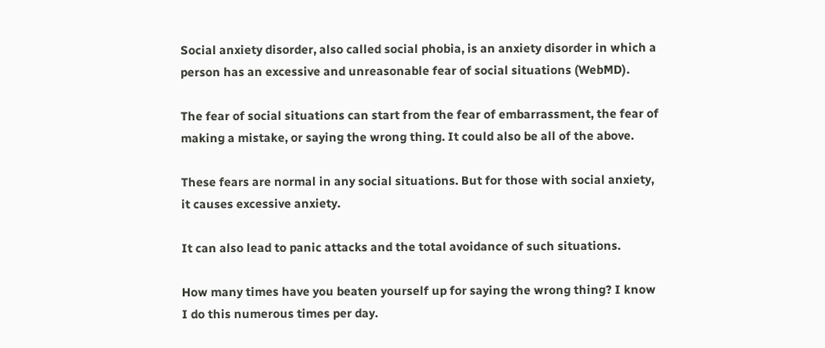Social anxiety disorder, also called social phobia, is an anxiety disorder in which a person has an excessive and unreasonable fear of social situations (WebMD).

The fear of social situations can start from the fear of embarrassment, the fear of making a mistake, or saying the wrong thing. It could also be all of the above.

These fears are normal in any social situations. But for those with social anxiety, it causes excessive anxiety.

It can also lead to panic attacks and the total avoidance of such situations.

How many times have you beaten yourself up for saying the wrong thing? I know I do this numerous times per day.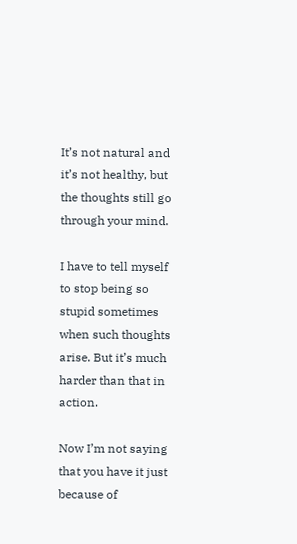It’s not natural and it’s not healthy, but the thoughts still go through your mind.

I have to tell myself to stop being so stupid sometimes when such thoughts arise. But it’s much harder than that in action.

Now I’m not saying that you have it just because of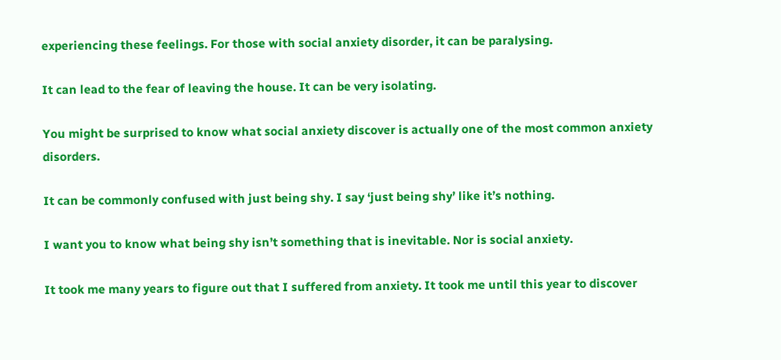experiencing these feelings. For those with social anxiety disorder, it can be paralysing.

It can lead to the fear of leaving the house. It can be very isolating.

You might be surprised to know what social anxiety discover is actually one of the most common anxiety disorders.

It can be commonly confused with just being shy. I say ‘just being shy’ like it’s nothing.

I want you to know what being shy isn’t something that is inevitable. Nor is social anxiety.

It took me many years to figure out that I suffered from anxiety. It took me until this year to discover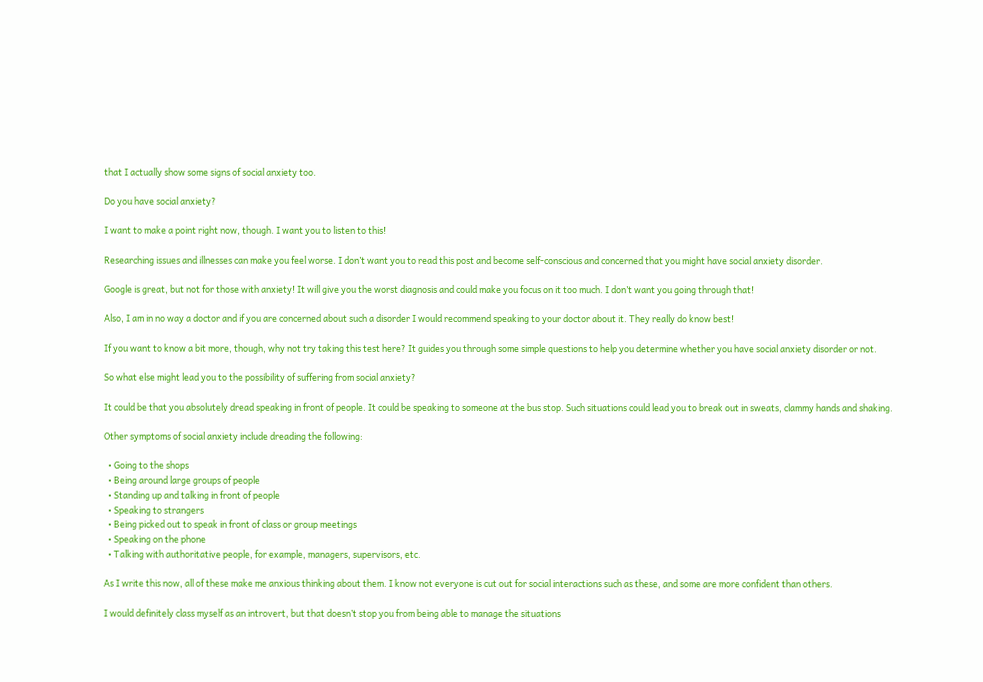that I actually show some signs of social anxiety too.

Do you have social anxiety?

I want to make a point right now, though. I want you to listen to this!

Researching issues and illnesses can make you feel worse. I don’t want you to read this post and become self-conscious and concerned that you might have social anxiety disorder.

Google is great, but not for those with anxiety! It will give you the worst diagnosis and could make you focus on it too much. I don’t want you going through that!

Also, I am in no way a doctor and if you are concerned about such a disorder I would recommend speaking to your doctor about it. They really do know best!

If you want to know a bit more, though, why not try taking this test here? It guides you through some simple questions to help you determine whether you have social anxiety disorder or not.

So what else might lead you to the possibility of suffering from social anxiety?

It could be that you absolutely dread speaking in front of people. It could be speaking to someone at the bus stop. Such situations could lead you to break out in sweats, clammy hands and shaking.

Other symptoms of social anxiety include dreading the following:

  • Going to the shops
  • Being around large groups of people
  • Standing up and talking in front of people
  • Speaking to strangers
  • Being picked out to speak in front of class or group meetings
  • Speaking on the phone
  • Talking with authoritative people, for example, managers, supervisors, etc.

As I write this now, all of these make me anxious thinking about them. I know not everyone is cut out for social interactions such as these, and some are more confident than others.

I would definitely class myself as an introvert, but that doesn’t stop you from being able to manage the situations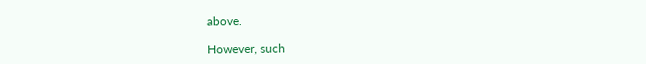above.

However, such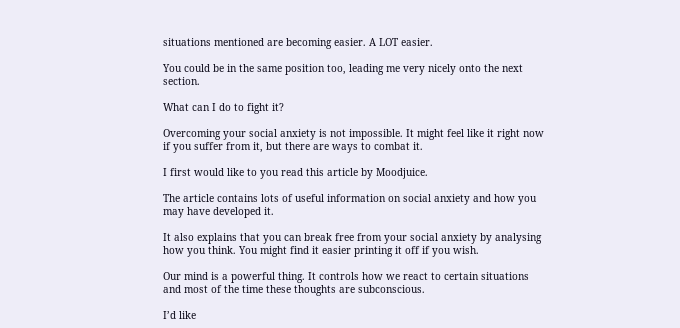situations mentioned are becoming easier. A LOT easier.

You could be in the same position too, leading me very nicely onto the next section.

What can I do to fight it?

Overcoming your social anxiety is not impossible. It might feel like it right now if you suffer from it, but there are ways to combat it.

I first would like to you read this article by Moodjuice.

The article contains lots of useful information on social anxiety and how you may have developed it.

It also explains that you can break free from your social anxiety by analysing how you think. You might find it easier printing it off if you wish.

Our mind is a powerful thing. It controls how we react to certain situations and most of the time these thoughts are subconscious.

I’d like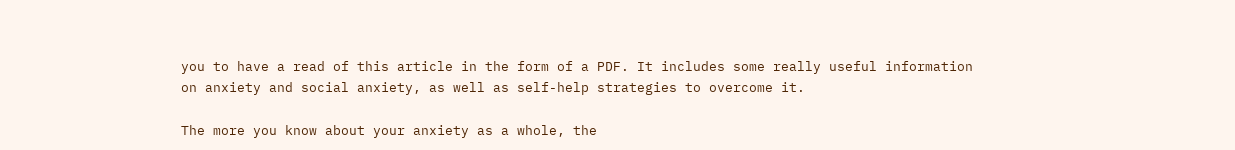you to have a read of this article in the form of a PDF. It includes some really useful information on anxiety and social anxiety, as well as self-help strategies to overcome it.

The more you know about your anxiety as a whole, the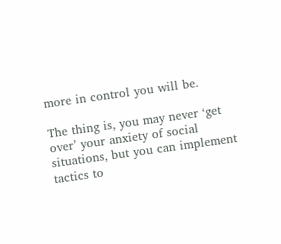more in control you will be.

The thing is, you may never ‘get over’ your anxiety of social situations, but you can implement tactics to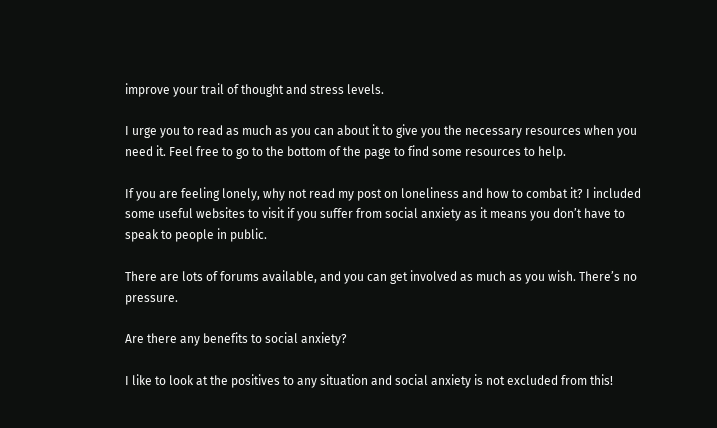improve your trail of thought and stress levels.

I urge you to read as much as you can about it to give you the necessary resources when you need it. Feel free to go to the bottom of the page to find some resources to help.

If you are feeling lonely, why not read my post on loneliness and how to combat it? I included some useful websites to visit if you suffer from social anxiety as it means you don’t have to speak to people in public.

There are lots of forums available, and you can get involved as much as you wish. There’s no pressure.

Are there any benefits to social anxiety?

I like to look at the positives to any situation and social anxiety is not excluded from this!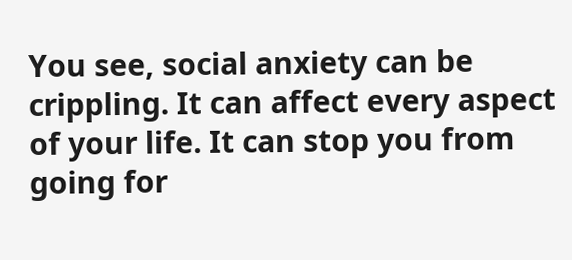You see, social anxiety can be crippling. It can affect every aspect of your life. It can stop you from going for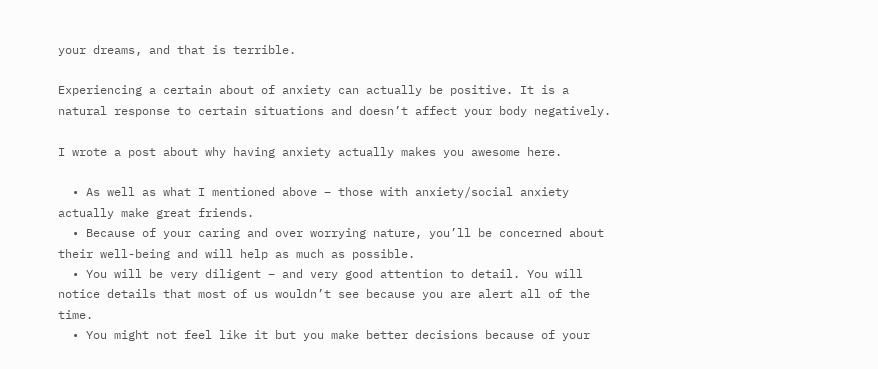your dreams, and that is terrible.

Experiencing a certain about of anxiety can actually be positive. It is a natural response to certain situations and doesn’t affect your body negatively.

I wrote a post about why having anxiety actually makes you awesome here.

  • As well as what I mentioned above – those with anxiety/social anxiety actually make great friends.
  • Because of your caring and over worrying nature, you’ll be concerned about their well-being and will help as much as possible.
  • You will be very diligent – and very good attention to detail. You will notice details that most of us wouldn’t see because you are alert all of the time.
  • You might not feel like it but you make better decisions because of your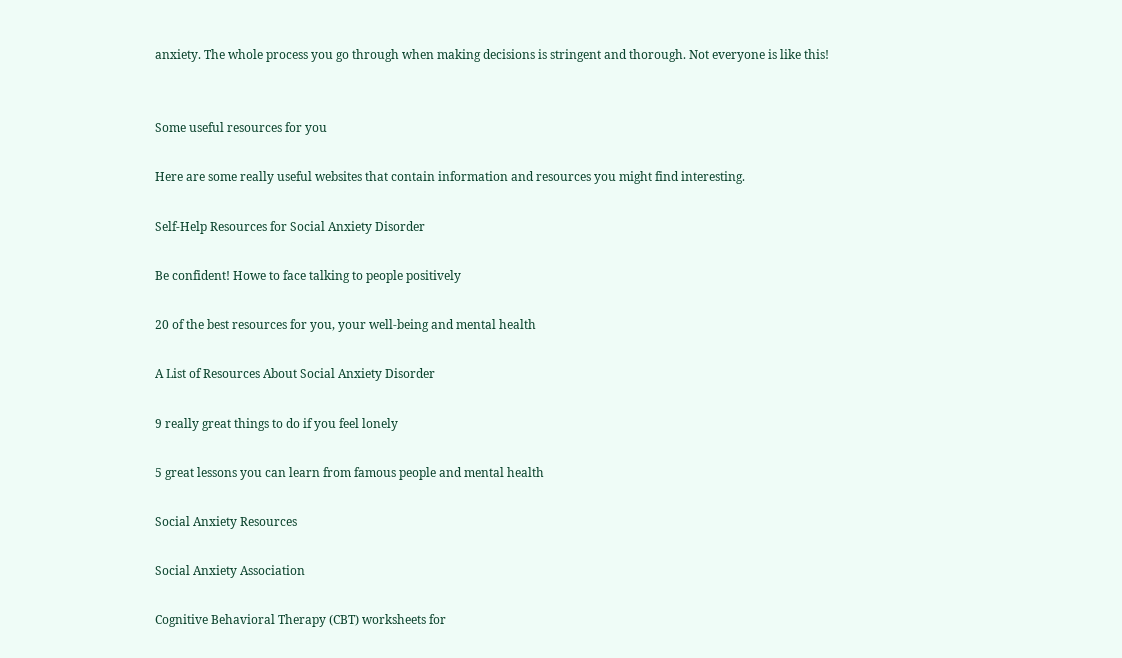anxiety. The whole process you go through when making decisions is stringent and thorough. Not everyone is like this!


Some useful resources for you

Here are some really useful websites that contain information and resources you might find interesting.

Self-Help Resources for Social Anxiety Disorder

Be confident! Howe to face talking to people positively

20 of the best resources for you, your well-being and mental health

A List of Resources About Social Anxiety Disorder

9 really great things to do if you feel lonely

5 great lessons you can learn from famous people and mental health

Social Anxiety Resources

Social Anxiety Association

Cognitive Behavioral Therapy (CBT) worksheets for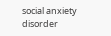social anxiety disorder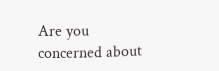Are you concerned about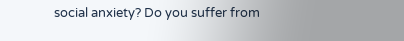social anxiety? Do you suffer from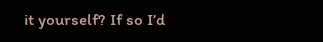it yourself? If so I’d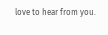love to hear from you.